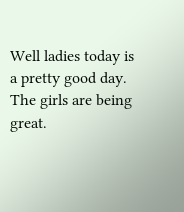Well ladies today is a pretty good day. The girls are being great.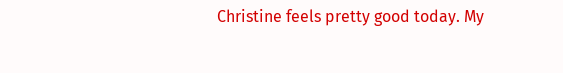Christine feels pretty good today. My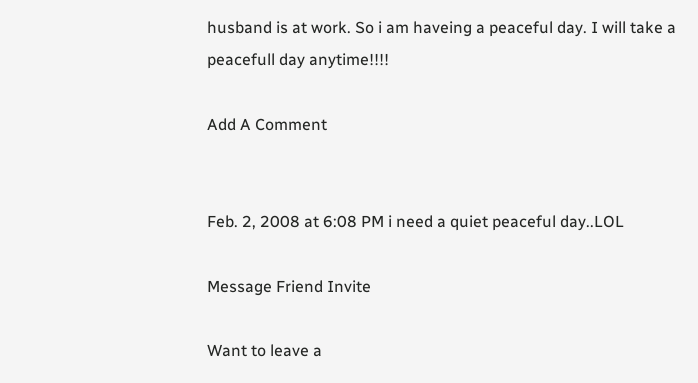husband is at work. So i am haveing a peaceful day. I will take a peacefull day anytime!!!!

Add A Comment


Feb. 2, 2008 at 6:08 PM i need a quiet peaceful day..LOL

Message Friend Invite

Want to leave a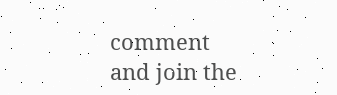comment and join the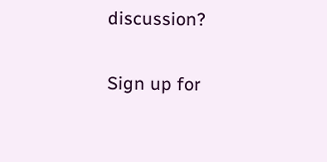discussion?

Sign up for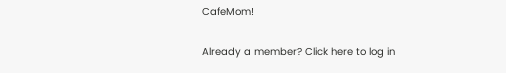CafeMom!

Already a member? Click here to log in